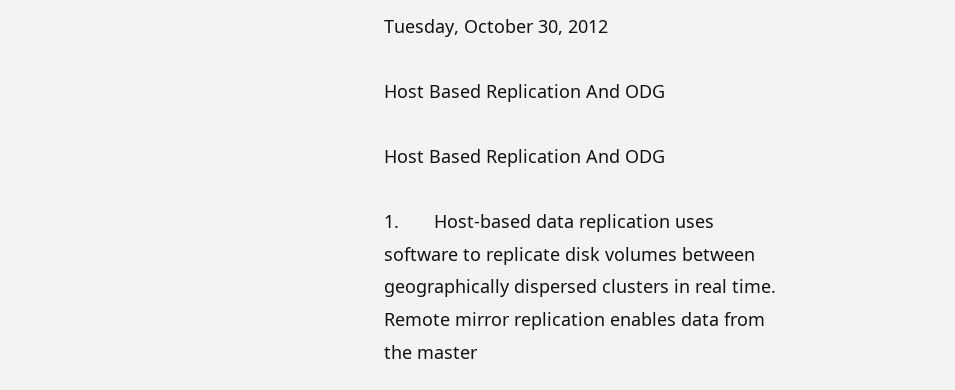Tuesday, October 30, 2012

Host Based Replication And ODG

Host Based Replication And ODG

1.       Host-based data replication uses software to replicate disk volumes between geographically dispersed clusters in real time. Remote mirror replication enables data from the master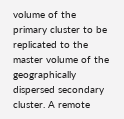volume of the primary cluster to be replicated to the master volume of the geographically dispersed secondary cluster. A remote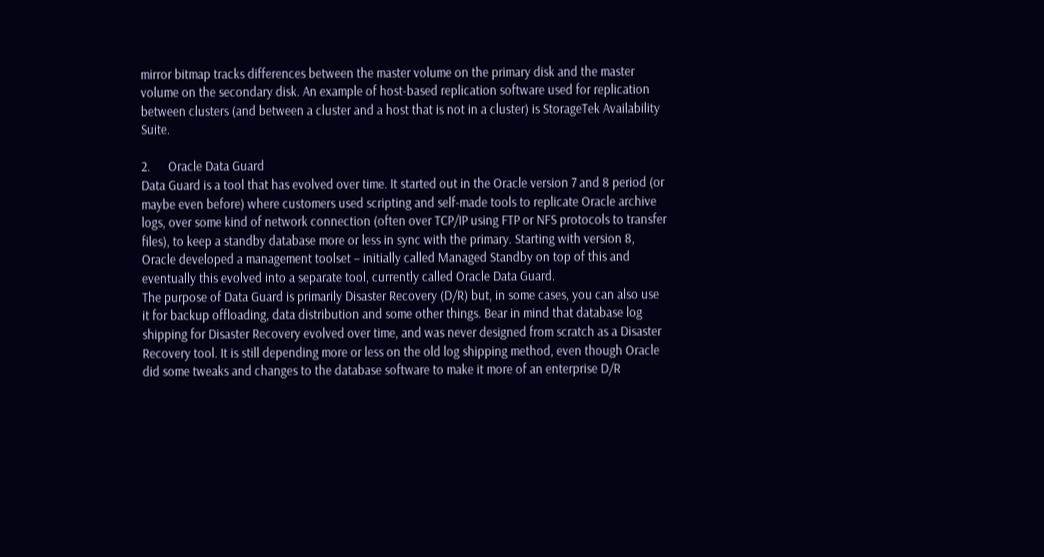mirror bitmap tracks differences between the master volume on the primary disk and the master volume on the secondary disk. An example of host-based replication software used for replication between clusters (and between a cluster and a host that is not in a cluster) is StorageTek Availability Suite.

2.      Oracle Data Guard
Data Guard is a tool that has evolved over time. It started out in the Oracle version 7 and 8 period (or maybe even before) where customers used scripting and self-made tools to replicate Oracle archive logs, over some kind of network connection (often over TCP/IP using FTP or NFS protocols to transfer files), to keep a standby database more or less in sync with the primary. Starting with version 8, Oracle developed a management toolset – initially called Managed Standby on top of this and eventually this evolved into a separate tool, currently called Oracle Data Guard.
The purpose of Data Guard is primarily Disaster Recovery (D/R) but, in some cases, you can also use it for backup offloading, data distribution and some other things. Bear in mind that database log shipping for Disaster Recovery evolved over time, and was never designed from scratch as a Disaster Recovery tool. It is still depending more or less on the old log shipping method, even though Oracle did some tweaks and changes to the database software to make it more of an enterprise D/R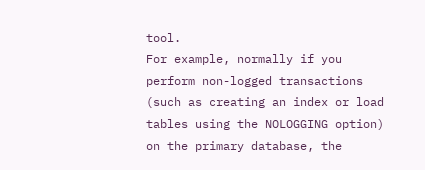tool.
For example, normally if you perform non-logged transactions (such as creating an index or load tables using the NOLOGGING option) on the primary database, the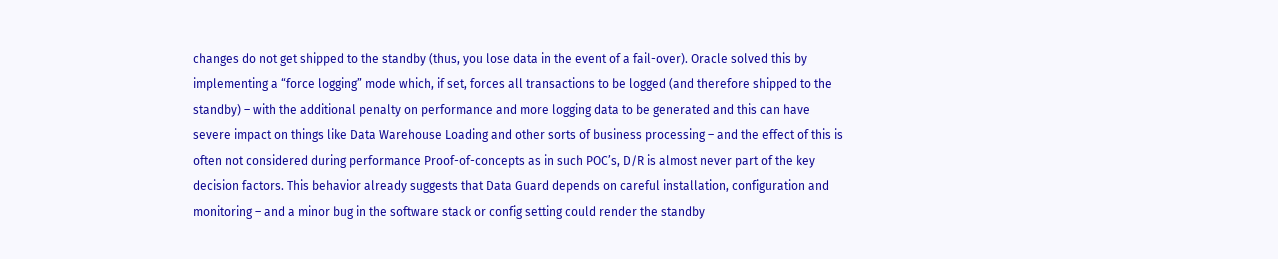changes do not get shipped to the standby (thus, you lose data in the event of a fail-over). Oracle solved this by implementing a “force logging” mode which, if set, forces all transactions to be logged (and therefore shipped to the standby) – with the additional penalty on performance and more logging data to be generated and this can have severe impact on things like Data Warehouse Loading and other sorts of business processing – and the effect of this is often not considered during performance Proof-of-concepts as in such POC’s, D/R is almost never part of the key decision factors. This behavior already suggests that Data Guard depends on careful installation, configuration and monitoring – and a minor bug in the software stack or config setting could render the standby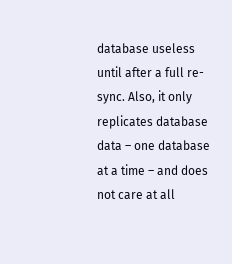database useless until after a full re-sync. Also, it only replicates database data – one database at a time – and does not care at all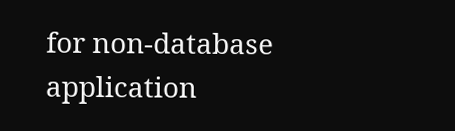for non-database application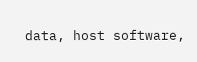data, host software,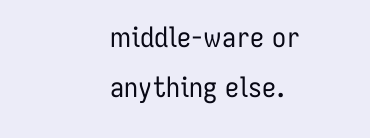middle-ware or anything else.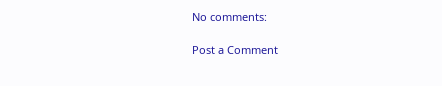No comments:

Post a Comment